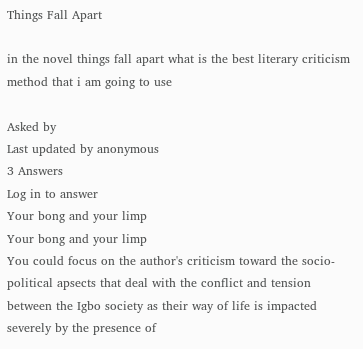Things Fall Apart

in the novel things fall apart what is the best literary criticism method that i am going to use

Asked by
Last updated by anonymous
3 Answers
Log in to answer
Your bong and your limp
Your bong and your limp
You could focus on the author's criticism toward the socio-political apsects that deal with the conflict and tension between the Igbo society as their way of life is impacted severely by the presence of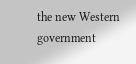the new Western government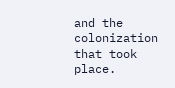and the colonization that took place.